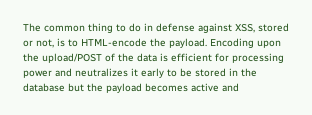The common thing to do in defense against XSS, stored or not, is to HTML-encode the payload. Encoding upon the upload/POST of the data is efficient for processing power and neutralizes it early to be stored in the database but the payload becomes active and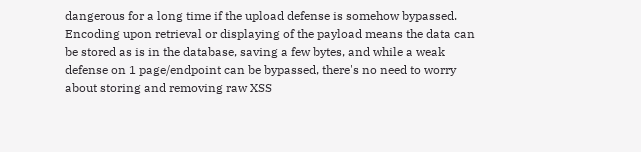dangerous for a long time if the upload defense is somehow bypassed. Encoding upon retrieval or displaying of the payload means the data can be stored as is in the database, saving a few bytes, and while a weak defense on 1 page/endpoint can be bypassed, there's no need to worry about storing and removing raw XSS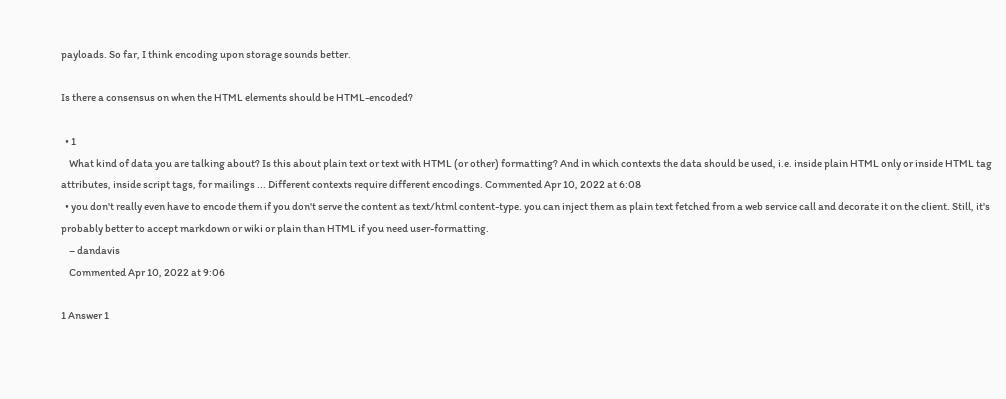payloads. So far, I think encoding upon storage sounds better.

Is there a consensus on when the HTML elements should be HTML-encoded?

  • 1
    What kind of data you are talking about? Is this about plain text or text with HTML (or other) formatting? And in which contexts the data should be used, i.e. inside plain HTML only or inside HTML tag attributes, inside script tags, for mailings ... Different contexts require different encodings. Commented Apr 10, 2022 at 6:08
  • you don't really even have to encode them if you don't serve the content as text/html content-type. you can inject them as plain text fetched from a web service call and decorate it on the client. Still, it's probably better to accept markdown or wiki or plain than HTML if you need user-formatting.
    – dandavis
    Commented Apr 10, 2022 at 9:06

1 Answer 1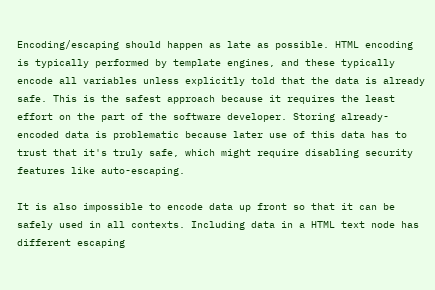Encoding/escaping should happen as late as possible. HTML encoding is typically performed by template engines, and these typically encode all variables unless explicitly told that the data is already safe. This is the safest approach because it requires the least effort on the part of the software developer. Storing already-encoded data is problematic because later use of this data has to trust that it's truly safe, which might require disabling security features like auto-escaping.

It is also impossible to encode data up front so that it can be safely used in all contexts. Including data in a HTML text node has different escaping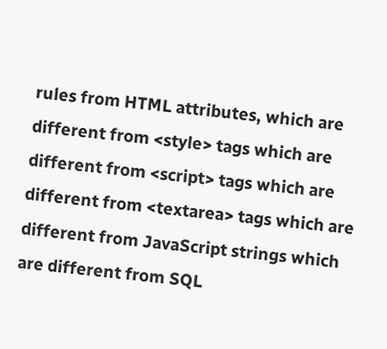rules from HTML attributes, which are different from <style> tags which are different from <script> tags which are different from <textarea> tags which are different from JavaScript strings which are different from SQL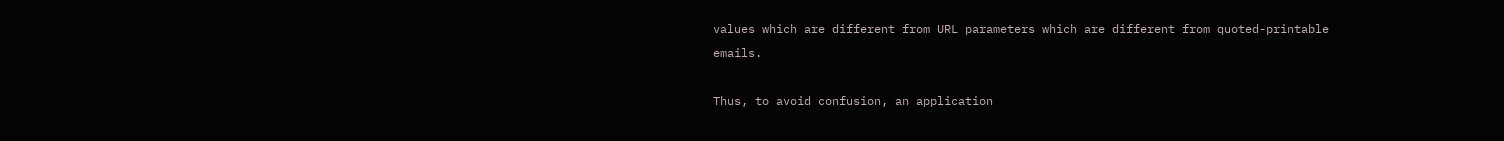values which are different from URL parameters which are different from quoted-printable emails.

Thus, to avoid confusion, an application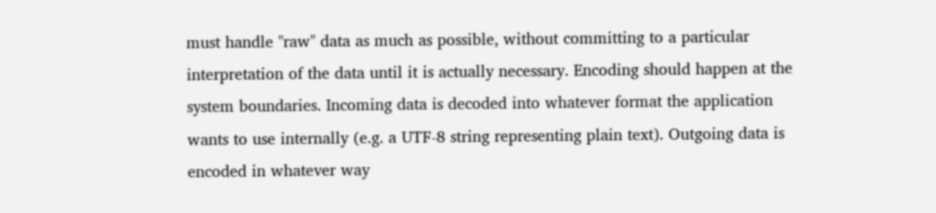must handle "raw" data as much as possible, without committing to a particular interpretation of the data until it is actually necessary. Encoding should happen at the system boundaries. Incoming data is decoded into whatever format the application wants to use internally (e.g. a UTF-8 string representing plain text). Outgoing data is encoded in whatever way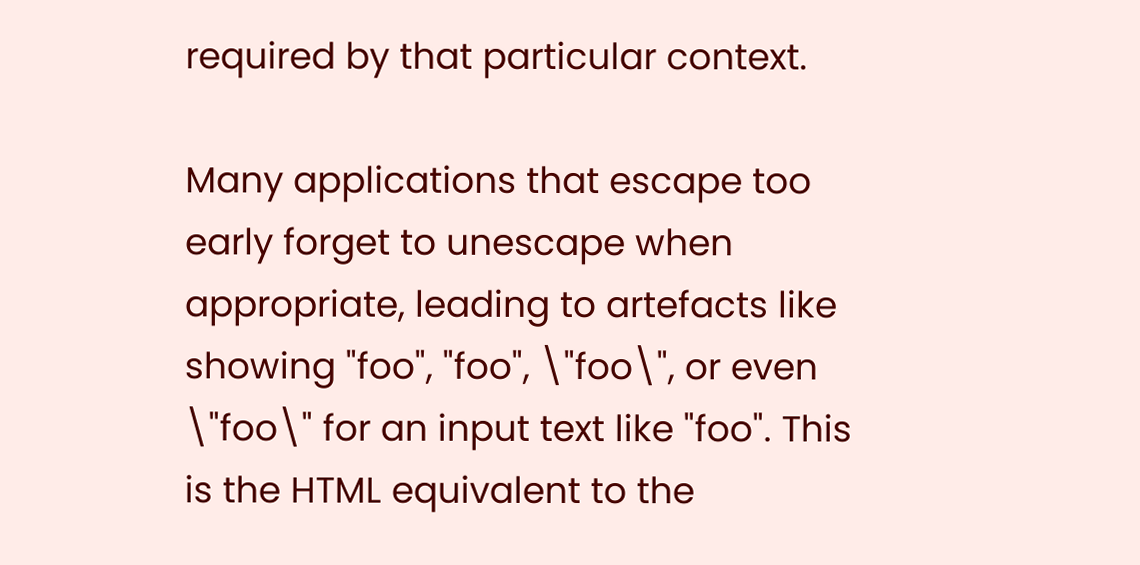required by that particular context.

Many applications that escape too early forget to unescape when appropriate, leading to artefacts like showing "foo", "foo", \"foo\", or even \"foo\" for an input text like "foo". This is the HTML equivalent to the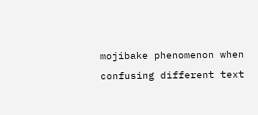mojibake phenomenon when confusing different text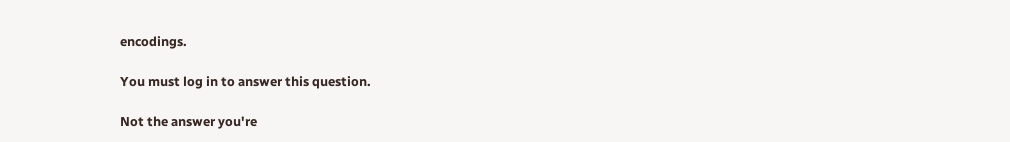encodings.

You must log in to answer this question.

Not the answer you're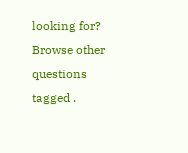looking for? Browse other questions tagged .